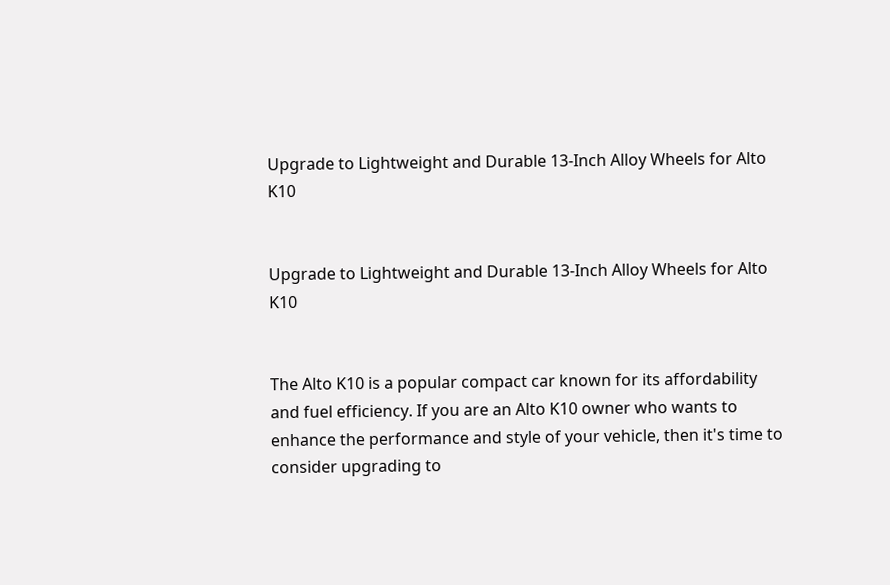Upgrade to Lightweight and Durable 13-Inch Alloy Wheels for Alto K10


Upgrade to Lightweight and Durable 13-Inch Alloy Wheels for Alto K10


The Alto K10 is a popular compact car known for its affordability and fuel efficiency. If you are an Alto K10 owner who wants to enhance the performance and style of your vehicle, then it's time to consider upgrading to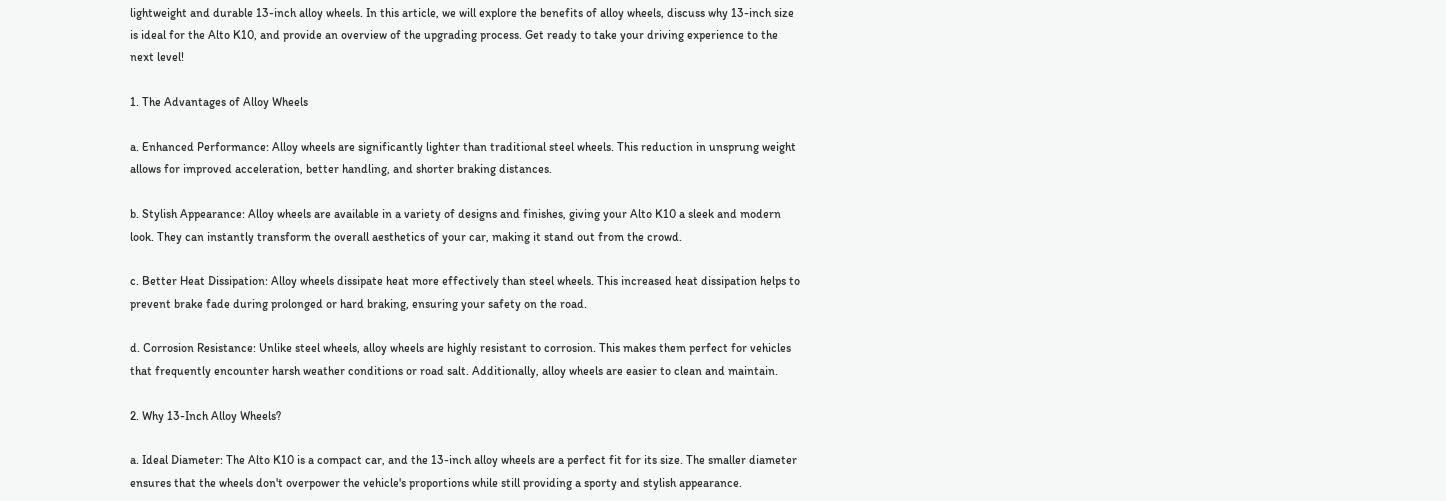lightweight and durable 13-inch alloy wheels. In this article, we will explore the benefits of alloy wheels, discuss why 13-inch size is ideal for the Alto K10, and provide an overview of the upgrading process. Get ready to take your driving experience to the next level!

1. The Advantages of Alloy Wheels

a. Enhanced Performance: Alloy wheels are significantly lighter than traditional steel wheels. This reduction in unsprung weight allows for improved acceleration, better handling, and shorter braking distances.

b. Stylish Appearance: Alloy wheels are available in a variety of designs and finishes, giving your Alto K10 a sleek and modern look. They can instantly transform the overall aesthetics of your car, making it stand out from the crowd.

c. Better Heat Dissipation: Alloy wheels dissipate heat more effectively than steel wheels. This increased heat dissipation helps to prevent brake fade during prolonged or hard braking, ensuring your safety on the road.

d. Corrosion Resistance: Unlike steel wheels, alloy wheels are highly resistant to corrosion. This makes them perfect for vehicles that frequently encounter harsh weather conditions or road salt. Additionally, alloy wheels are easier to clean and maintain.

2. Why 13-Inch Alloy Wheels?

a. Ideal Diameter: The Alto K10 is a compact car, and the 13-inch alloy wheels are a perfect fit for its size. The smaller diameter ensures that the wheels don't overpower the vehicle's proportions while still providing a sporty and stylish appearance.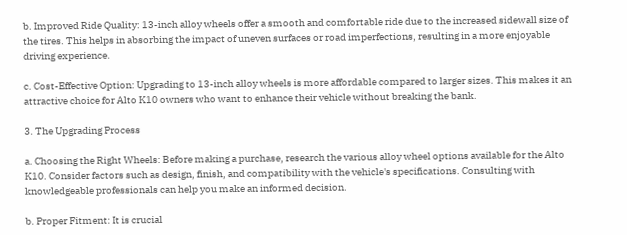b. Improved Ride Quality: 13-inch alloy wheels offer a smooth and comfortable ride due to the increased sidewall size of the tires. This helps in absorbing the impact of uneven surfaces or road imperfections, resulting in a more enjoyable driving experience.

c. Cost-Effective Option: Upgrading to 13-inch alloy wheels is more affordable compared to larger sizes. This makes it an attractive choice for Alto K10 owners who want to enhance their vehicle without breaking the bank.

3. The Upgrading Process

a. Choosing the Right Wheels: Before making a purchase, research the various alloy wheel options available for the Alto K10. Consider factors such as design, finish, and compatibility with the vehicle's specifications. Consulting with knowledgeable professionals can help you make an informed decision.

b. Proper Fitment: It is crucial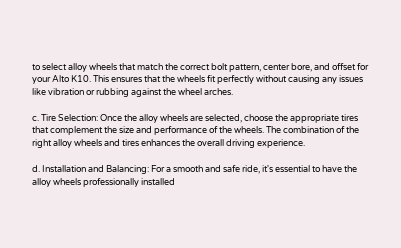to select alloy wheels that match the correct bolt pattern, center bore, and offset for your Alto K10. This ensures that the wheels fit perfectly without causing any issues like vibration or rubbing against the wheel arches.

c. Tire Selection: Once the alloy wheels are selected, choose the appropriate tires that complement the size and performance of the wheels. The combination of the right alloy wheels and tires enhances the overall driving experience.

d. Installation and Balancing: For a smooth and safe ride, it's essential to have the alloy wheels professionally installed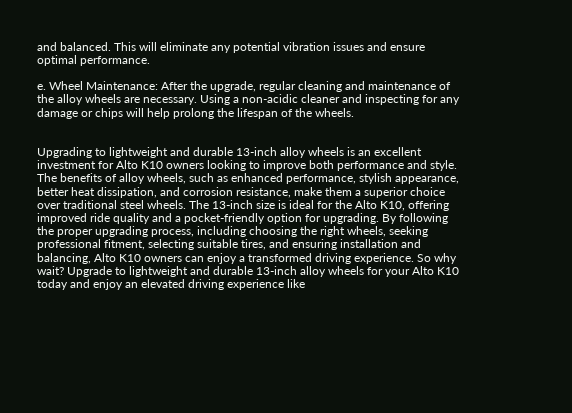and balanced. This will eliminate any potential vibration issues and ensure optimal performance.

e. Wheel Maintenance: After the upgrade, regular cleaning and maintenance of the alloy wheels are necessary. Using a non-acidic cleaner and inspecting for any damage or chips will help prolong the lifespan of the wheels.


Upgrading to lightweight and durable 13-inch alloy wheels is an excellent investment for Alto K10 owners looking to improve both performance and style. The benefits of alloy wheels, such as enhanced performance, stylish appearance, better heat dissipation, and corrosion resistance, make them a superior choice over traditional steel wheels. The 13-inch size is ideal for the Alto K10, offering improved ride quality and a pocket-friendly option for upgrading. By following the proper upgrading process, including choosing the right wheels, seeking professional fitment, selecting suitable tires, and ensuring installation and balancing, Alto K10 owners can enjoy a transformed driving experience. So why wait? Upgrade to lightweight and durable 13-inch alloy wheels for your Alto K10 today and enjoy an elevated driving experience like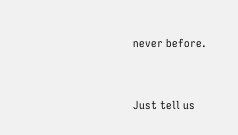never before.


Just tell us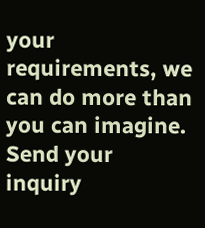your requirements, we can do more than you can imagine.
Send your inquiry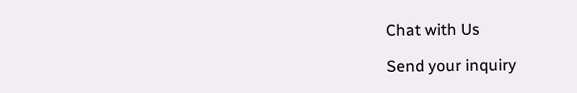Chat with Us

Send your inquiry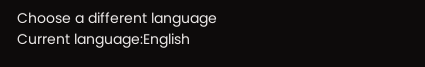Choose a different language
Current language:English